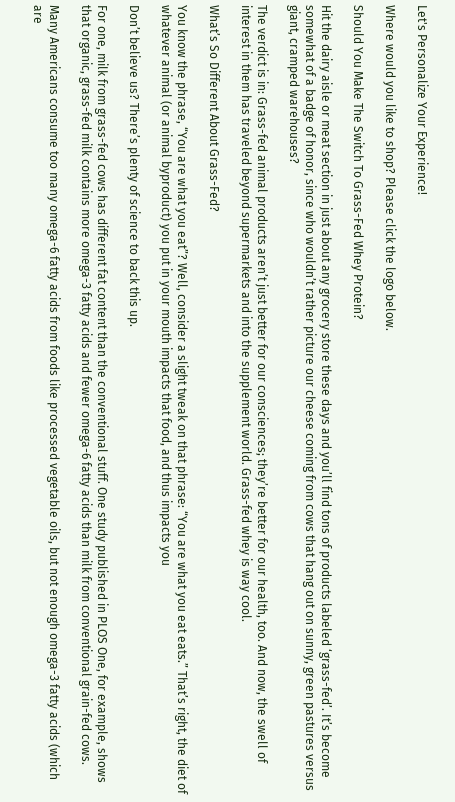Let's Personalize Your Experience!

Where would you like to shop? Please click the logo below.

Should You Make The Switch To Grass-Fed Whey Protein?

Hit the dairy aisle or meat section in just about any grocery store these days and you’ll find tons of products labeled ‘grass-fed’. It’s become somewhat of a badge of honor, since who wouldn’t rather picture our cheese coming from cows that hang out on sunny, green pastures versus giant, cramped warehouses?

The verdict is in: Grass-fed animal products aren’t just better for our consciences; they’re better for our health, too. And now, the swell of interest in them has traveled beyond supermarkets and into the supplement world. Grass-fed whey is way cool.

What’s So Different About Grass-Fed?

You know the phrase, “You are what you eat”? Well, consider a slight tweak on that phrase: “You are what you eat eats.” That’s right, the diet of whatever animal (or animal byproduct) you put in your mouth impacts that food, and thus impacts you

Don’t believe us? There’s plenty of science to back this up.

For one, milk from grass-fed cows has different fat content than the conventional stuff. One study published in PLOS One, for example, shows that organic, grass-fed milk contains more omega-3 fatty acids and fewer omega-6 fatty acids than milk from conventional grain-fed cows.

Many Americans consume too many omega-6 fatty acids from foods like processed vegetable oils, but not enough omega-3 fatty acids (which are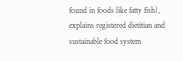found in foods like fatty fish), explains registered dietitian and sustainable food system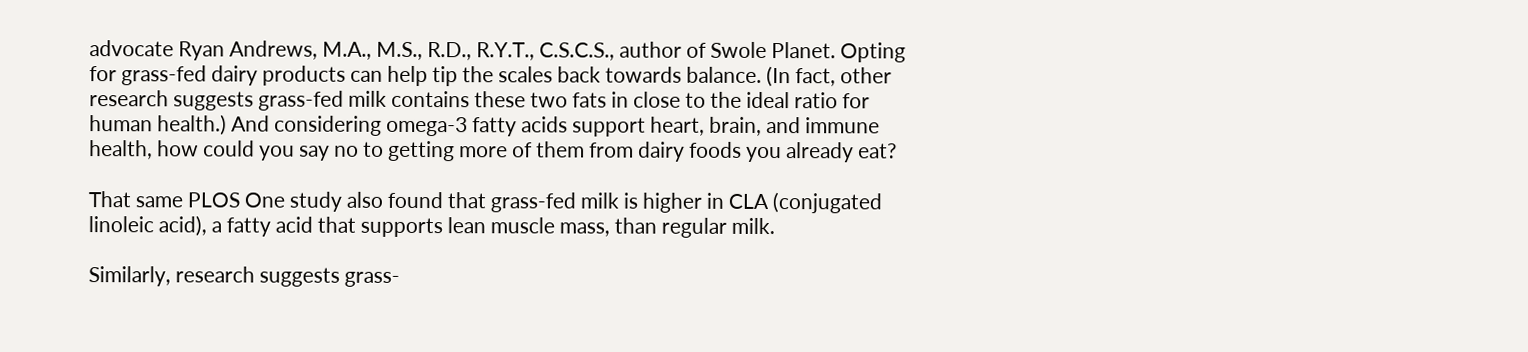advocate Ryan Andrews, M.A., M.S., R.D., R.Y.T., C.S.C.S., author of Swole Planet. Opting for grass-fed dairy products can help tip the scales back towards balance. (In fact, other research suggests grass-fed milk contains these two fats in close to the ideal ratio for human health.) And considering omega-3 fatty acids support heart, brain, and immune health, how could you say no to getting more of them from dairy foods you already eat?

That same PLOS One study also found that grass-fed milk is higher in CLA (conjugated linoleic acid), a fatty acid that supports lean muscle mass, than regular milk.

Similarly, research suggests grass-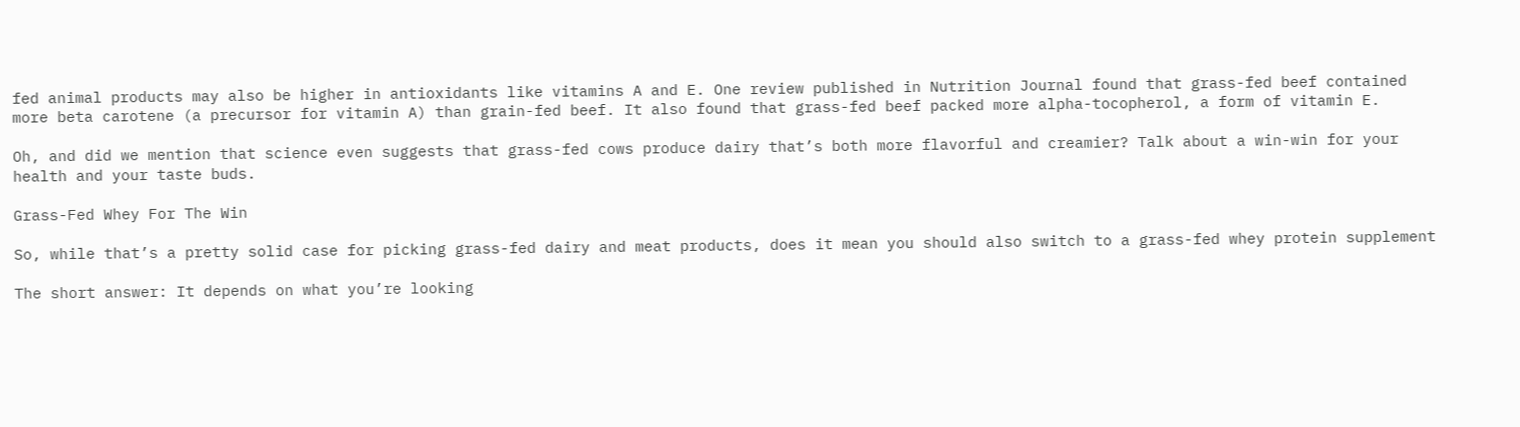fed animal products may also be higher in antioxidants like vitamins A and E. One review published in Nutrition Journal found that grass-fed beef contained more beta carotene (a precursor for vitamin A) than grain-fed beef. It also found that grass-fed beef packed more alpha-tocopherol, a form of vitamin E.

Oh, and did we mention that science even suggests that grass-fed cows produce dairy that’s both more flavorful and creamier? Talk about a win-win for your health and your taste buds.

Grass-Fed Whey For The Win

So, while that’s a pretty solid case for picking grass-fed dairy and meat products, does it mean you should also switch to a grass-fed whey protein supplement

The short answer: It depends on what you’re looking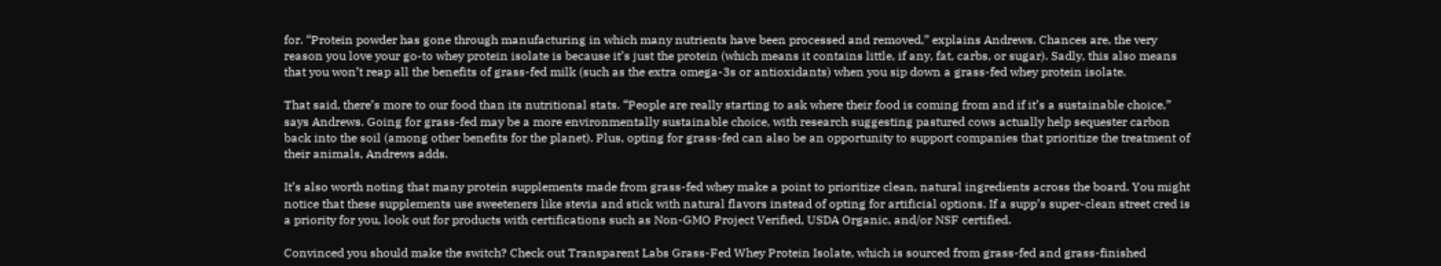for. “Protein powder has gone through manufacturing in which many nutrients have been processed and removed,” explains Andrews. Chances are, the very reason you love your go-to whey protein isolate is because it’s just the protein (which means it contains little, if any, fat, carbs, or sugar). Sadly, this also means that you won’t reap all the benefits of grass-fed milk (such as the extra omega-3s or antioxidants) when you sip down a grass-fed whey protein isolate.

That said, there’s more to our food than its nutritional stats. “People are really starting to ask where their food is coming from and if it’s a sustainable choice,” says Andrews. Going for grass-fed may be a more environmentally sustainable choice, with research suggesting pastured cows actually help sequester carbon back into the soil (among other benefits for the planet). Plus, opting for grass-fed can also be an opportunity to support companies that prioritize the treatment of their animals, Andrews adds.

It’s also worth noting that many protein supplements made from grass-fed whey make a point to prioritize clean, natural ingredients across the board. You might notice that these supplements use sweeteners like stevia and stick with natural flavors instead of opting for artificial options. If a supp’s super-clean street cred is a priority for you, look out for products with certifications such as Non-GMO Project Verified, USDA Organic, and/or NSF certified.

Convinced you should make the switch? Check out Transparent Labs Grass-Fed Whey Protein Isolate, which is sourced from grass-fed and grass-finished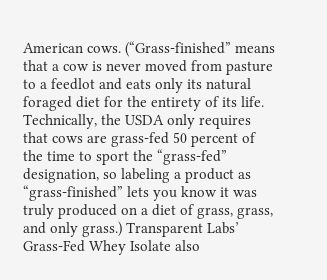American cows. (“Grass-finished” means that a cow is never moved from pasture to a feedlot and eats only its natural foraged diet for the entirety of its life. Technically, the USDA only requires that cows are grass-fed 50 percent of the time to sport the “grass-fed” designation, so labeling a product as “grass-finished” lets you know it was truly produced on a diet of grass, grass, and only grass.) Transparent Labs’ Grass-Fed Whey Isolate also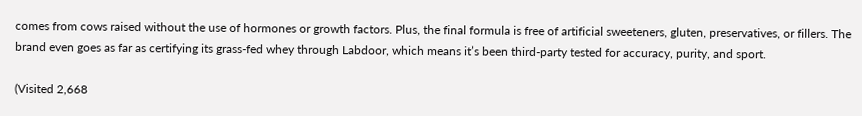comes from cows raised without the use of hormones or growth factors. Plus, the final formula is free of artificial sweeteners, gluten, preservatives, or fillers. The brand even goes as far as certifying its grass-fed whey through Labdoor, which means it’s been third-party tested for accuracy, purity, and sport.

(Visited 2,668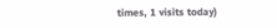times, 1 visits today)